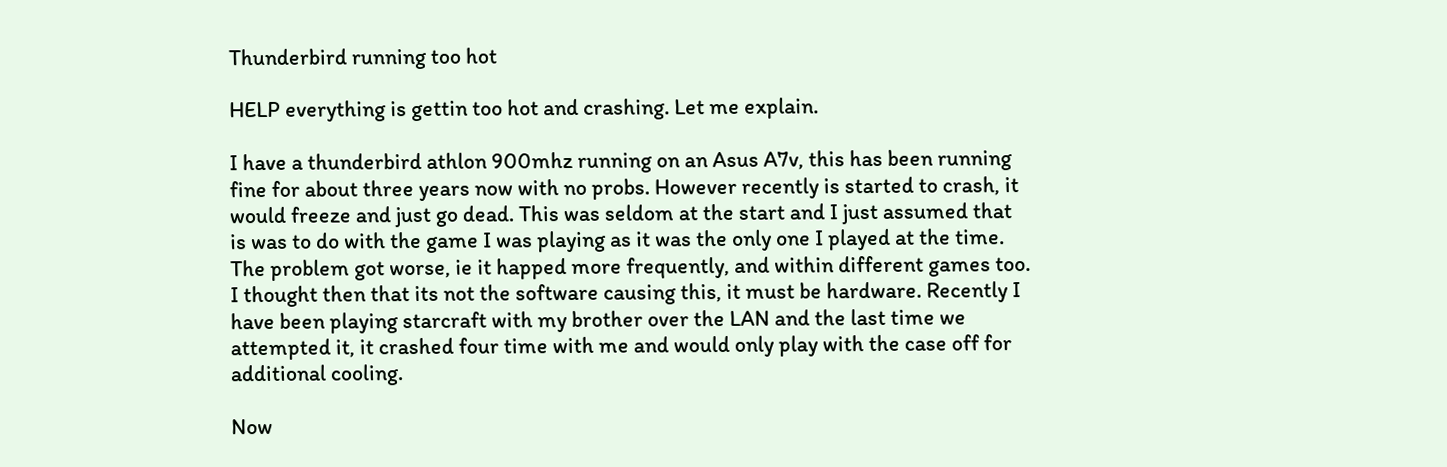Thunderbird running too hot

HELP everything is gettin too hot and crashing. Let me explain.

I have a thunderbird athlon 900mhz running on an Asus A7v, this has been running fine for about three years now with no probs. However recently is started to crash, it would freeze and just go dead. This was seldom at the start and I just assumed that is was to do with the game I was playing as it was the only one I played at the time. The problem got worse, ie it happed more frequently, and within different games too. I thought then that its not the software causing this, it must be hardware. Recently I have been playing starcraft with my brother over the LAN and the last time we attempted it, it crashed four time with me and would only play with the case off for additional cooling.

Now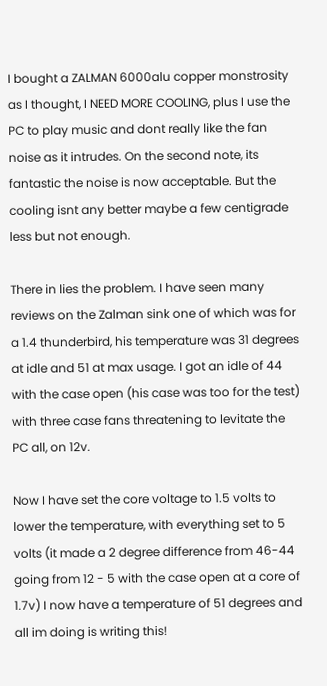I bought a ZALMAN 6000alu copper monstrosity as I thought, I NEED MORE COOLING, plus I use the PC to play music and dont really like the fan noise as it intrudes. On the second note, its fantastic the noise is now acceptable. But the cooling isnt any better maybe a few centigrade less but not enough.

There in lies the problem. I have seen many reviews on the Zalman sink one of which was for a 1.4 thunderbird, his temperature was 31 degrees at idle and 51 at max usage. I got an idle of 44 with the case open (his case was too for the test) with three case fans threatening to levitate the PC all, on 12v.

Now I have set the core voltage to 1.5 volts to lower the temperature, with everything set to 5 volts (it made a 2 degree difference from 46-44 going from 12 - 5 with the case open at a core of 1.7v) I now have a temperature of 51 degrees and all im doing is writing this!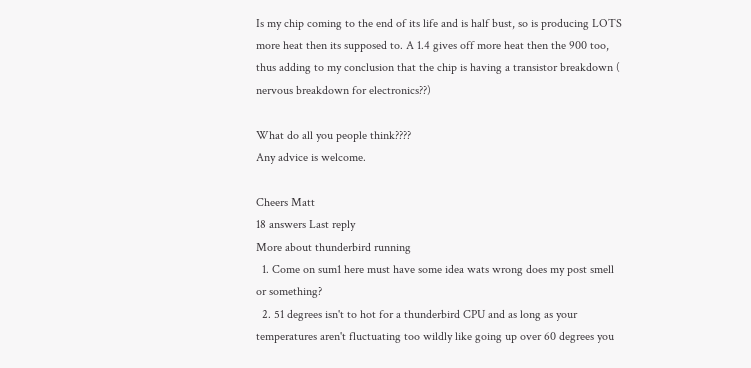Is my chip coming to the end of its life and is half bust, so is producing LOTS more heat then its supposed to. A 1.4 gives off more heat then the 900 too, thus adding to my conclusion that the chip is having a transistor breakdown ( nervous breakdown for electronics??)

What do all you people think????
Any advice is welcome.

Cheers Matt
18 answers Last reply
More about thunderbird running
  1. Come on sum1 here must have some idea wats wrong does my post smell or something?
  2. 51 degrees isn't to hot for a thunderbird CPU and as long as your temperatures aren't fluctuating too wildly like going up over 60 degrees you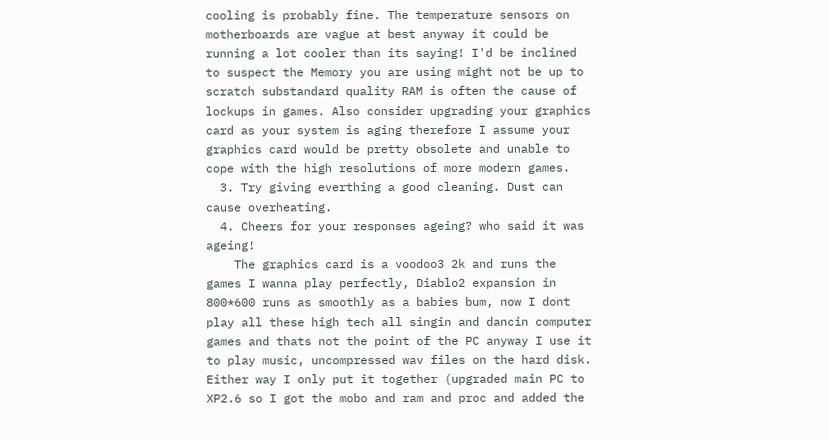cooling is probably fine. The temperature sensors on motherboards are vague at best anyway it could be running a lot cooler than its saying! I'd be inclined to suspect the Memory you are using might not be up to scratch substandard quality RAM is often the cause of lockups in games. Also consider upgrading your graphics card as your system is aging therefore I assume your graphics card would be pretty obsolete and unable to cope with the high resolutions of more modern games.
  3. Try giving everthing a good cleaning. Dust can cause overheating.
  4. Cheers for your responses ageing? who said it was ageing!
    The graphics card is a voodoo3 2k and runs the games I wanna play perfectly, Diablo2 expansion in 800*600 runs as smoothly as a babies bum, now I dont play all these high tech all singin and dancin computer games and thats not the point of the PC anyway I use it to play music, uncompressed wav files on the hard disk. Either way I only put it together (upgraded main PC to XP2.6 so I got the mobo and ram and proc and added the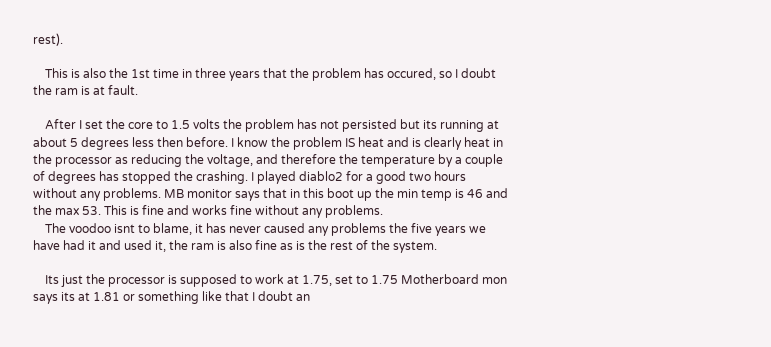rest).

    This is also the 1st time in three years that the problem has occured, so I doubt the ram is at fault.

    After I set the core to 1.5 volts the problem has not persisted but its running at about 5 degrees less then before. I know the problem IS heat and is clearly heat in the processor as reducing the voltage, and therefore the temperature by a couple of degrees has stopped the crashing. I played diablo2 for a good two hours without any problems. MB monitor says that in this boot up the min temp is 46 and the max 53. This is fine and works fine without any problems.
    The voodoo isnt to blame, it has never caused any problems the five years we have had it and used it, the ram is also fine as is the rest of the system.

    Its just the processor is supposed to work at 1.75, set to 1.75 Motherboard mon says its at 1.81 or something like that I doubt an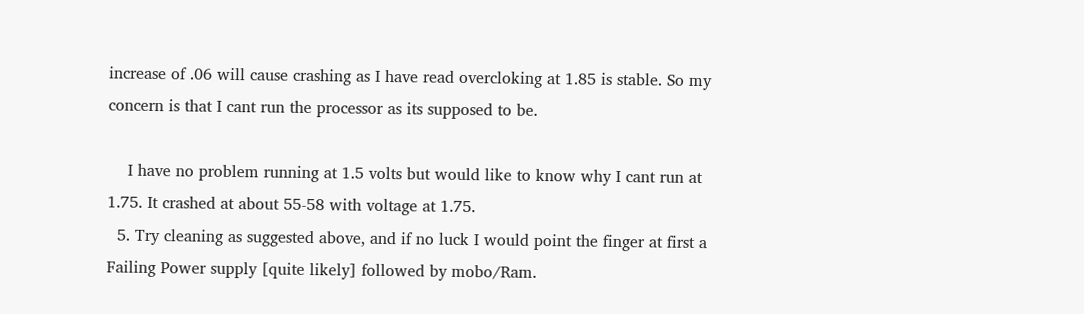increase of .06 will cause crashing as I have read overcloking at 1.85 is stable. So my concern is that I cant run the processor as its supposed to be.

    I have no problem running at 1.5 volts but would like to know why I cant run at 1.75. It crashed at about 55-58 with voltage at 1.75.
  5. Try cleaning as suggested above, and if no luck I would point the finger at first a Failing Power supply [quite likely] followed by mobo/Ram.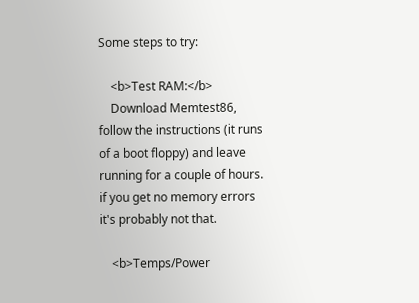Some steps to try:

    <b>Test RAM:</b>
    Download Memtest86, follow the instructions (it runs of a boot floppy) and leave running for a couple of hours. if you get no memory errors it's probably not that.

    <b>Temps/Power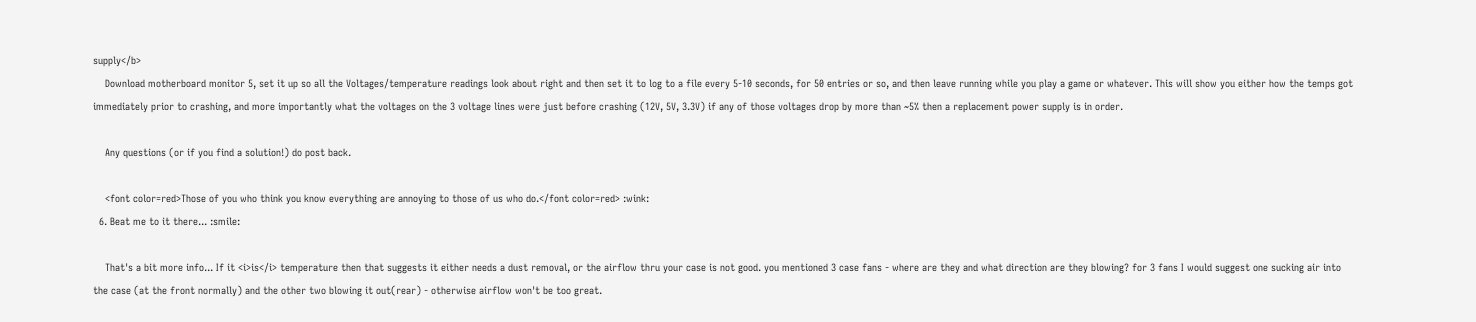supply</b>
    Download motherboard monitor 5, set it up so all the Voltages/temperature readings look about right and then set it to log to a file every 5-10 seconds, for 50 entries or so, and then leave running while you play a game or whatever. This will show you either how the temps got immediately prior to crashing, and more importantly what the voltages on the 3 voltage lines were just before crashing (12V, 5V, 3.3V) if any of those voltages drop by more than ~5% then a replacement power supply is in order.

    Any questions (or if you find a solution!) do post back.

    <font color=red>Those of you who think you know everything are annoying to those of us who do.</font color=red> :wink:
  6. Beat me to it there... :smile:

    That's a bit more info... If it <i>is</i> temperature then that suggests it either needs a dust removal, or the airflow thru your case is not good. you mentioned 3 case fans - where are they and what direction are they blowing? for 3 fans I would suggest one sucking air into the case (at the front normally) and the other two blowing it out(rear) - otherwise airflow won't be too great.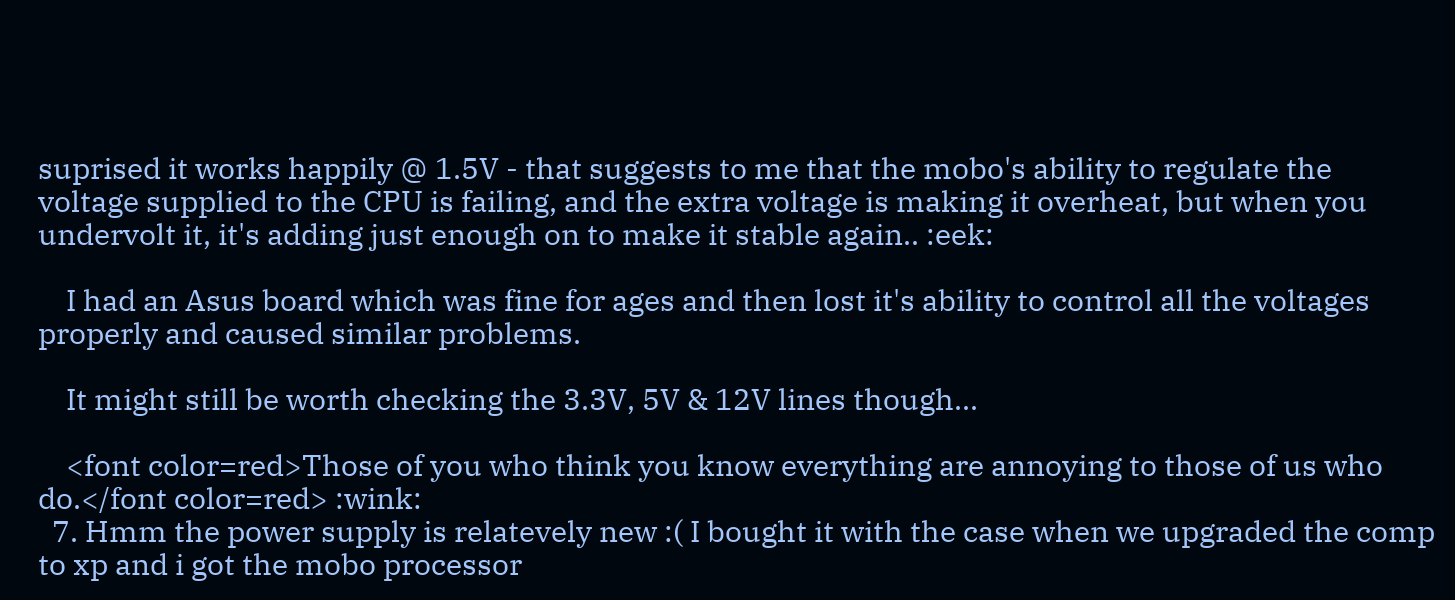suprised it works happily @ 1.5V - that suggests to me that the mobo's ability to regulate the voltage supplied to the CPU is failing, and the extra voltage is making it overheat, but when you undervolt it, it's adding just enough on to make it stable again.. :eek:

    I had an Asus board which was fine for ages and then lost it's ability to control all the voltages properly and caused similar problems.

    It might still be worth checking the 3.3V, 5V & 12V lines though...

    <font color=red>Those of you who think you know everything are annoying to those of us who do.</font color=red> :wink:
  7. Hmm the power supply is relatevely new :( I bought it with the case when we upgraded the comp to xp and i got the mobo processor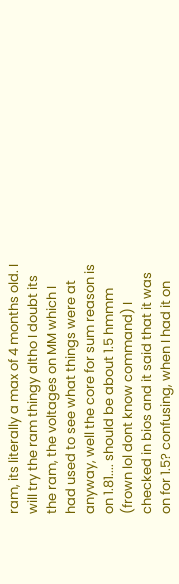ram, its literally a max of 4 months old. I will try the ram thingy altho I doubt its the ram, the voltages on MM which I had used to see what things were at anyway, well the core for sum reason is on 1.81.... should be about 1.5 hmmm (frown lol dont know command) I checked in bios and it said that it was on for 1.5? confusing, when I had it on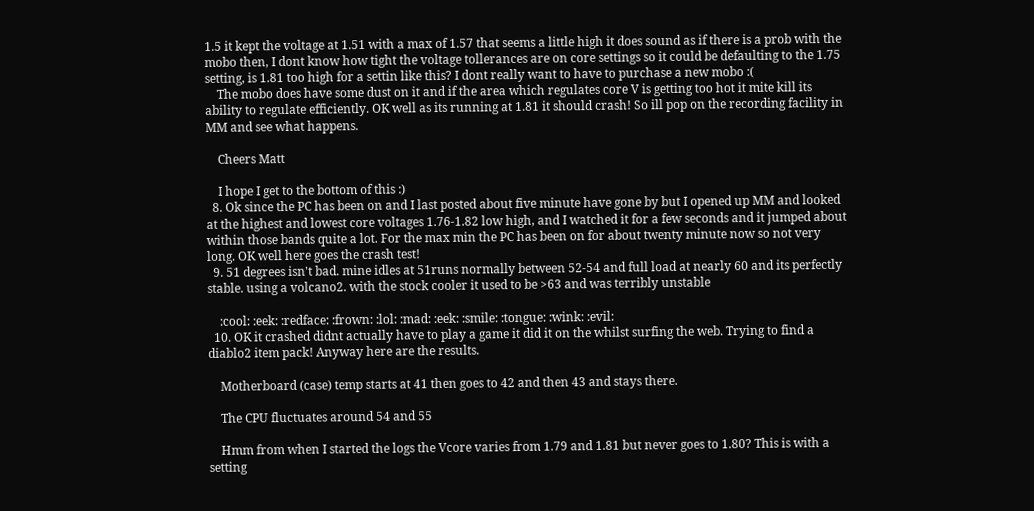1.5 it kept the voltage at 1.51 with a max of 1.57 that seems a little high it does sound as if there is a prob with the mobo then, I dont know how tight the voltage tollerances are on core settings so it could be defaulting to the 1.75 setting, is 1.81 too high for a settin like this? I dont really want to have to purchase a new mobo :(
    The mobo does have some dust on it and if the area which regulates core V is getting too hot it mite kill its ability to regulate efficiently. OK well as its running at 1.81 it should crash! So ill pop on the recording facility in MM and see what happens.

    Cheers Matt

    I hope I get to the bottom of this :)
  8. Ok since the PC has been on and I last posted about five minute have gone by but I opened up MM and looked at the highest and lowest core voltages 1.76-1.82 low high, and I watched it for a few seconds and it jumped about within those bands quite a lot. For the max min the PC has been on for about twenty minute now so not very long. OK well here goes the crash test!
  9. 51 degrees isn't bad. mine idles at 51runs normally between 52-54 and full load at nearly 60 and its perfectly stable. using a volcano2. with the stock cooler it used to be >63 and was terribly unstable

    :cool: :eek: :redface: :frown: :lol: :mad: :eek: :smile: :tongue: :wink: :evil:
  10. OK it crashed didnt actually have to play a game it did it on the whilst surfing the web. Trying to find a diablo2 item pack! Anyway here are the results.

    Motherboard (case) temp starts at 41 then goes to 42 and then 43 and stays there.

    The CPU fluctuates around 54 and 55

    Hmm from when I started the logs the Vcore varies from 1.79 and 1.81 but never goes to 1.80? This is with a setting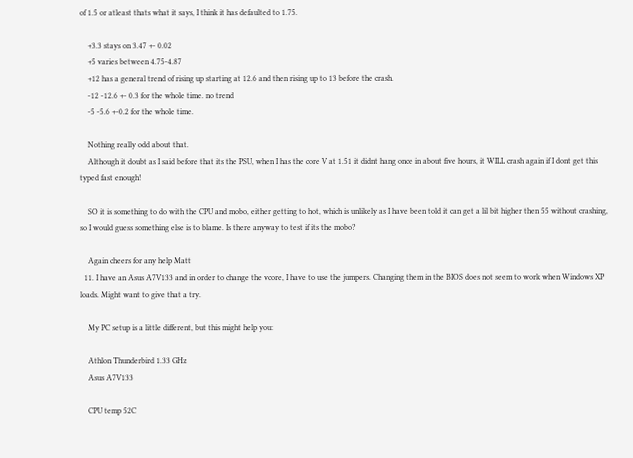of 1.5 or atleast thats what it says, I think it has defaulted to 1.75.

    +3.3 stays on 3.47 +- 0.02
    +5 varies between 4.75-4.87
    +12 has a general trend of rising up starting at 12.6 and then rising up to 13 before the crash.
    -12 -12.6 +- 0.3 for the whole time. no trend
    -5 -5.6 +-0.2 for the whole time.

    Nothing really odd about that.
    Although it doubt as I said before that its the PSU, when I has the core V at 1.51 it didnt hang once in about five hours, it WILL crash again if I dont get this typed fast enough!

    SO it is something to do with the CPU and mobo, either getting to hot, which is unlikely as I have been told it can get a lil bit higher then 55 without crashing, so I would guess something else is to blame. Is there anyway to test if its the mobo?

    Again cheers for any help Matt
  11. I have an Asus A7V133 and in order to change the vcore, I have to use the jumpers. Changing them in the BIOS does not seem to work when Windows XP loads. Might want to give that a try.

    My PC setup is a little different, but this might help you:

    Athlon Thunderbird 1.33 GHz
    Asus A7V133

    CPU temp 52C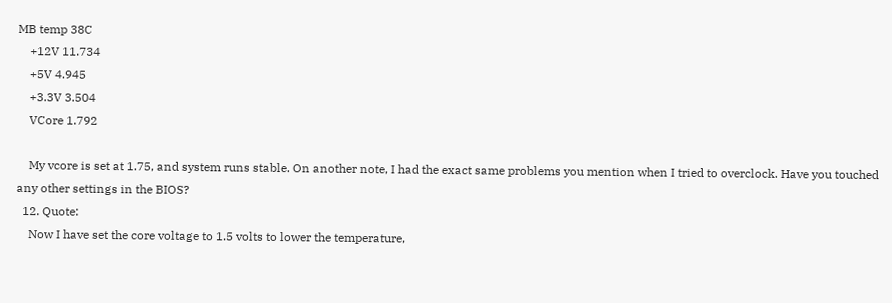MB temp 38C
    +12V 11.734
    +5V 4.945
    +3.3V 3.504
    VCore 1.792

    My vcore is set at 1.75, and system runs stable. On another note, I had the exact same problems you mention when I tried to overclock. Have you touched any other settings in the BIOS?
  12. Quote:
    Now I have set the core voltage to 1.5 volts to lower the temperature,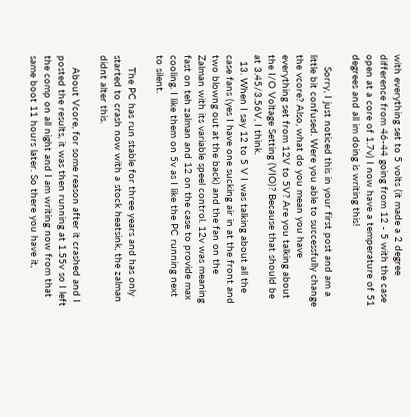with everything set to 5 volts (it made a 2 degree difference from 46-44 going from 12 - 5 with the case open at a core of 1.7v) I now have a temperature of 51 degrees and all im doing is writing this!

    Sorry, I just noticed this in your first post and am a little bit confused. Were you able to successfully change the vcore? Also, what do you mean you have everything set from 12V to 5V? Are you talking about the I/O Voltage Setting (VIO)? Because that should be at 3.45/3.56V, I think.
  13. When I say 12 to 5 V I was talking about all the case fans (yes I have one sucking air in at the front and two blowng out at the back) and the fan on the Zalman with its variable speel control. 12v was meaning fast on teh zalman and 12 on the case to provide max cooling. I like them on 5v as I like the PC running next to silent.

    The PC has run stable for three years and has only started to crash now with a stock heatsink, the zalman didnt alter this.

    About Vcore, for some reason after it crashed and I posted the results, it was then running at 1.55v so I left the comp on all night and I am writing now from that same boot 11 hours later. So there you have it,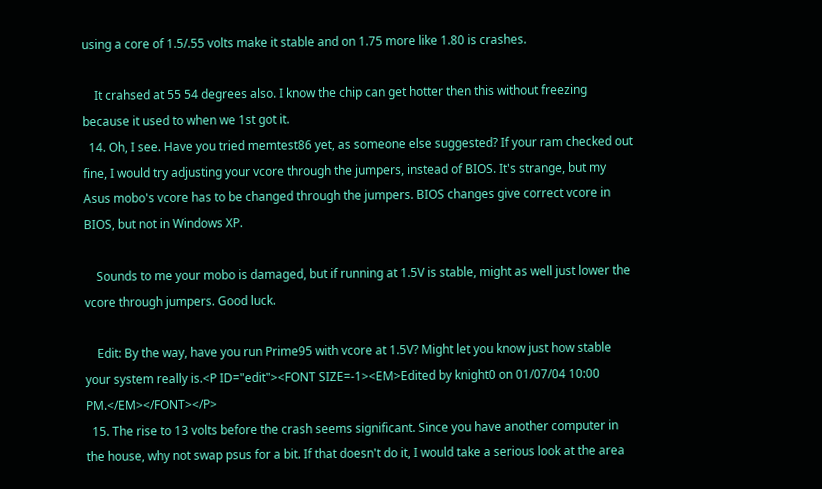using a core of 1.5/.55 volts make it stable and on 1.75 more like 1.80 is crashes.

    It crahsed at 55 54 degrees also. I know the chip can get hotter then this without freezing because it used to when we 1st got it.
  14. Oh, I see. Have you tried memtest86 yet, as someone else suggested? If your ram checked out fine, I would try adjusting your vcore through the jumpers, instead of BIOS. It's strange, but my Asus mobo's vcore has to be changed through the jumpers. BIOS changes give correct vcore in BIOS, but not in Windows XP.

    Sounds to me your mobo is damaged, but if running at 1.5V is stable, might as well just lower the vcore through jumpers. Good luck.

    Edit: By the way, have you run Prime95 with vcore at 1.5V? Might let you know just how stable your system really is.<P ID="edit"><FONT SIZE=-1><EM>Edited by knight0 on 01/07/04 10:00 PM.</EM></FONT></P>
  15. The rise to 13 volts before the crash seems significant. Since you have another computer in the house, why not swap psus for a bit. If that doesn't do it, I would take a serious look at the area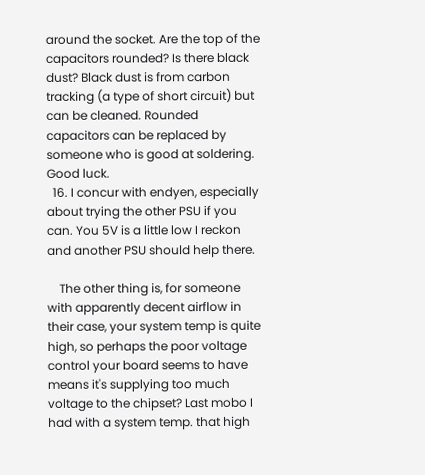around the socket. Are the top of the capacitors rounded? Is there black dust? Black dust is from carbon tracking (a type of short circuit) but can be cleaned. Rounded capacitors can be replaced by someone who is good at soldering. Good luck.
  16. I concur with endyen, especially about trying the other PSU if you can. You 5V is a little low I reckon and another PSU should help there.

    The other thing is, for someone with apparently decent airflow in their case, your system temp is quite high, so perhaps the poor voltage control your board seems to have means it's supplying too much voltage to the chipset? Last mobo I had with a system temp. that high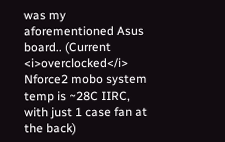was my aforementioned Asus board.. (Current <i>overclocked</i> Nforce2 mobo system temp is ~28C IIRC, with just 1 case fan at the back)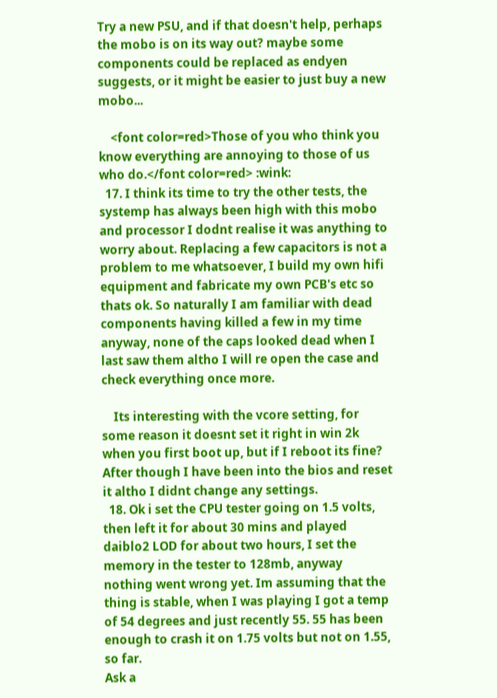Try a new PSU, and if that doesn't help, perhaps the mobo is on its way out? maybe some components could be replaced as endyen suggests, or it might be easier to just buy a new mobo...

    <font color=red>Those of you who think you know everything are annoying to those of us who do.</font color=red> :wink:
  17. I think its time to try the other tests, the systemp has always been high with this mobo and processor I dodnt realise it was anything to worry about. Replacing a few capacitors is not a problem to me whatsoever, I build my own hifi equipment and fabricate my own PCB's etc so thats ok. So naturally I am familiar with dead components having killed a few in my time anyway, none of the caps looked dead when I last saw them altho I will re open the case and check everything once more.

    Its interesting with the vcore setting, for some reason it doesnt set it right in win 2k when you first boot up, but if I reboot its fine? After though I have been into the bios and reset it altho I didnt change any settings.
  18. Ok i set the CPU tester going on 1.5 volts, then left it for about 30 mins and played daiblo2 LOD for about two hours, I set the memory in the tester to 128mb, anyway nothing went wrong yet. Im assuming that the thing is stable, when I was playing I got a temp of 54 degrees and just recently 55. 55 has been enough to crash it on 1.75 volts but not on 1.55, so far.
Ask a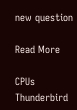new question

Read More

CPUs Thunderbird